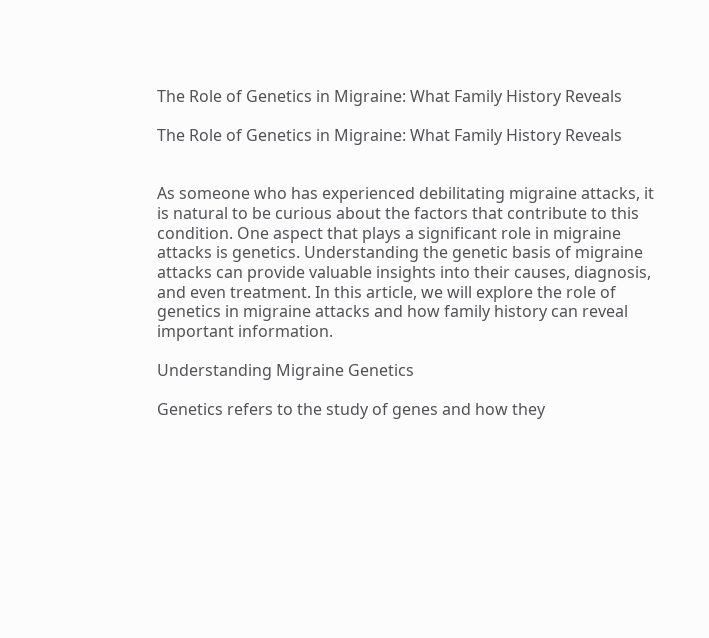The Role of Genetics in Migraine: What Family History Reveals

The Role of Genetics in Migraine: What Family History Reveals


As someone who has experienced debilitating migraine attacks, it is natural to be curious about the factors that contribute to this condition. One aspect that plays a significant role in migraine attacks is genetics. Understanding the genetic basis of migraine attacks can provide valuable insights into their causes, diagnosis, and even treatment. In this article, we will explore the role of genetics in migraine attacks and how family history can reveal important information.

Understanding Migraine Genetics

Genetics refers to the study of genes and how they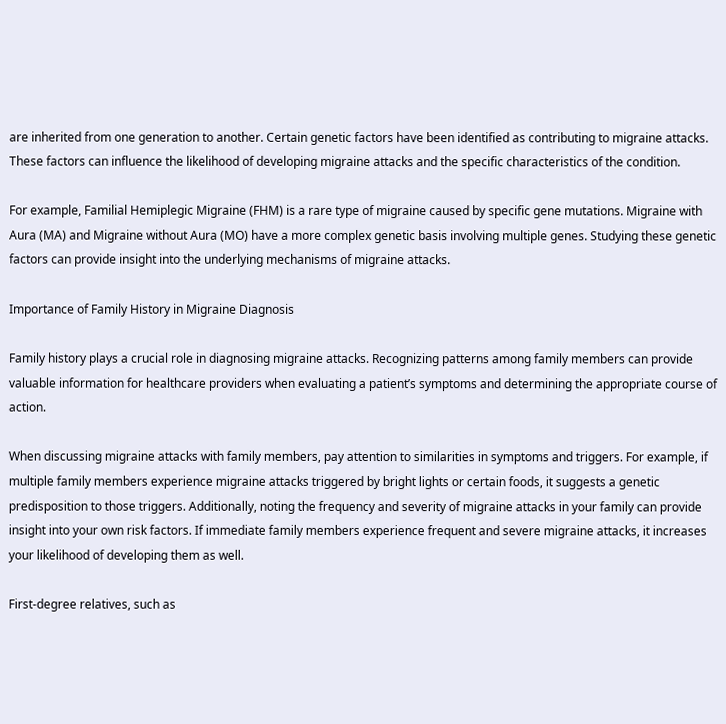are inherited from one generation to another. Certain genetic factors have been identified as contributing to migraine attacks. These factors can influence the likelihood of developing migraine attacks and the specific characteristics of the condition.

For example, Familial Hemiplegic Migraine (FHM) is a rare type of migraine caused by specific gene mutations. Migraine with Aura (MA) and Migraine without Aura (MO) have a more complex genetic basis involving multiple genes. Studying these genetic factors can provide insight into the underlying mechanisms of migraine attacks.

Importance of Family History in Migraine Diagnosis

Family history plays a crucial role in diagnosing migraine attacks. Recognizing patterns among family members can provide valuable information for healthcare providers when evaluating a patient’s symptoms and determining the appropriate course of action.

When discussing migraine attacks with family members, pay attention to similarities in symptoms and triggers. For example, if multiple family members experience migraine attacks triggered by bright lights or certain foods, it suggests a genetic predisposition to those triggers. Additionally, noting the frequency and severity of migraine attacks in your family can provide insight into your own risk factors. If immediate family members experience frequent and severe migraine attacks, it increases your likelihood of developing them as well.

First-degree relatives, such as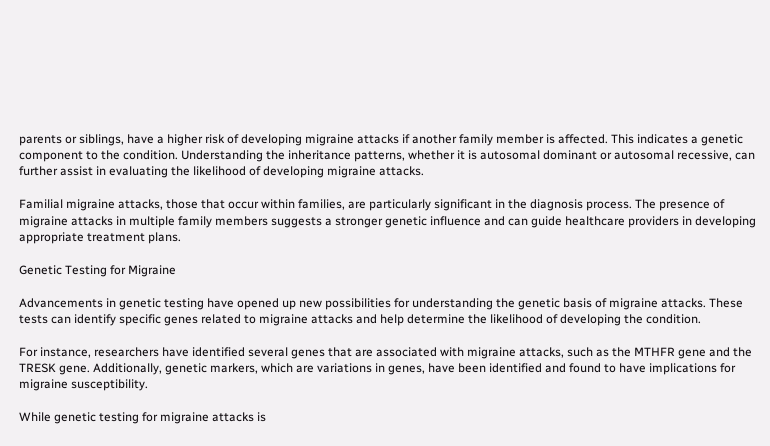parents or siblings, have a higher risk of developing migraine attacks if another family member is affected. This indicates a genetic component to the condition. Understanding the inheritance patterns, whether it is autosomal dominant or autosomal recessive, can further assist in evaluating the likelihood of developing migraine attacks.

Familial migraine attacks, those that occur within families, are particularly significant in the diagnosis process. The presence of migraine attacks in multiple family members suggests a stronger genetic influence and can guide healthcare providers in developing appropriate treatment plans.

Genetic Testing for Migraine

Advancements in genetic testing have opened up new possibilities for understanding the genetic basis of migraine attacks. These tests can identify specific genes related to migraine attacks and help determine the likelihood of developing the condition.

For instance, researchers have identified several genes that are associated with migraine attacks, such as the MTHFR gene and the TRESK gene. Additionally, genetic markers, which are variations in genes, have been identified and found to have implications for migraine susceptibility.

While genetic testing for migraine attacks is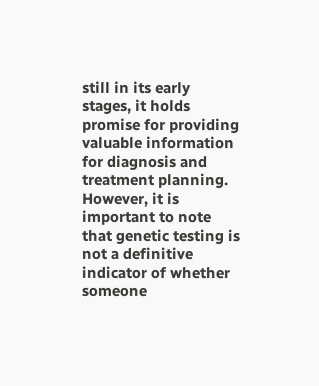still in its early stages, it holds promise for providing valuable information for diagnosis and treatment planning. However, it is important to note that genetic testing is not a definitive indicator of whether someone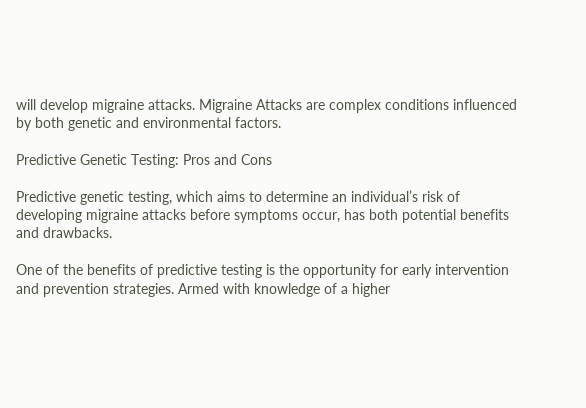will develop migraine attacks. Migraine Attacks are complex conditions influenced by both genetic and environmental factors.

Predictive Genetic Testing: Pros and Cons

Predictive genetic testing, which aims to determine an individual’s risk of developing migraine attacks before symptoms occur, has both potential benefits and drawbacks.

One of the benefits of predictive testing is the opportunity for early intervention and prevention strategies. Armed with knowledge of a higher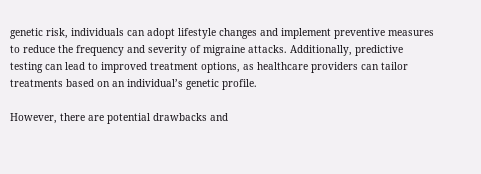genetic risk, individuals can adopt lifestyle changes and implement preventive measures to reduce the frequency and severity of migraine attacks. Additionally, predictive testing can lead to improved treatment options, as healthcare providers can tailor treatments based on an individual’s genetic profile.

However, there are potential drawbacks and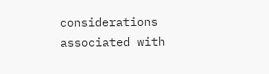considerations associated with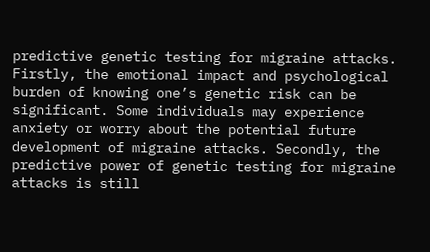predictive genetic testing for migraine attacks. Firstly, the emotional impact and psychological burden of knowing one’s genetic risk can be significant. Some individuals may experience anxiety or worry about the potential future development of migraine attacks. Secondly, the predictive power of genetic testing for migraine attacks is still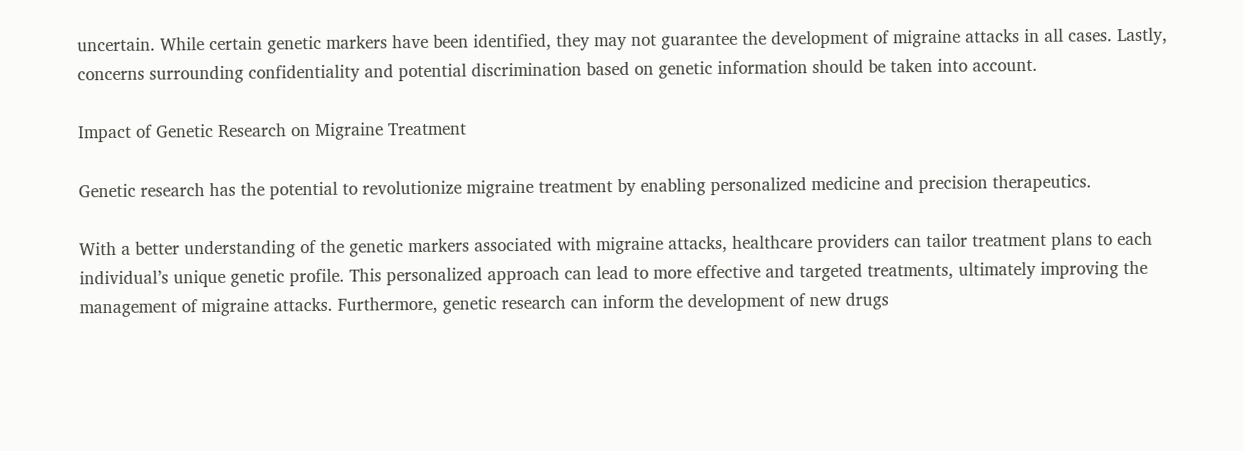uncertain. While certain genetic markers have been identified, they may not guarantee the development of migraine attacks in all cases. Lastly, concerns surrounding confidentiality and potential discrimination based on genetic information should be taken into account.

Impact of Genetic Research on Migraine Treatment

Genetic research has the potential to revolutionize migraine treatment by enabling personalized medicine and precision therapeutics.

With a better understanding of the genetic markers associated with migraine attacks, healthcare providers can tailor treatment plans to each individual’s unique genetic profile. This personalized approach can lead to more effective and targeted treatments, ultimately improving the management of migraine attacks. Furthermore, genetic research can inform the development of new drugs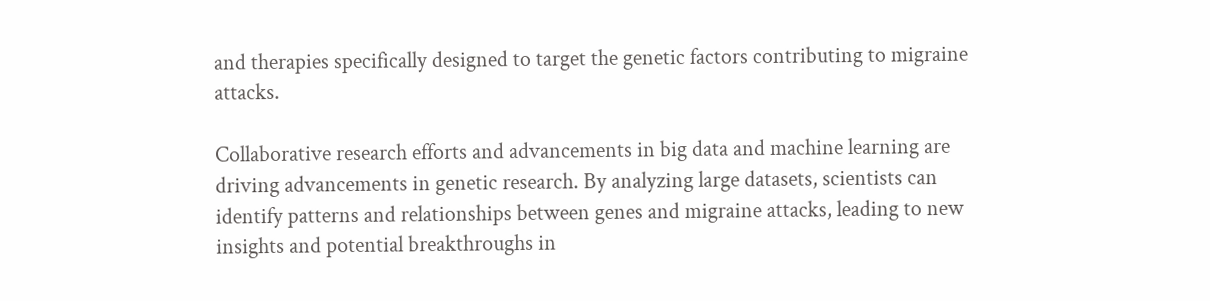and therapies specifically designed to target the genetic factors contributing to migraine attacks.

Collaborative research efforts and advancements in big data and machine learning are driving advancements in genetic research. By analyzing large datasets, scientists can identify patterns and relationships between genes and migraine attacks, leading to new insights and potential breakthroughs in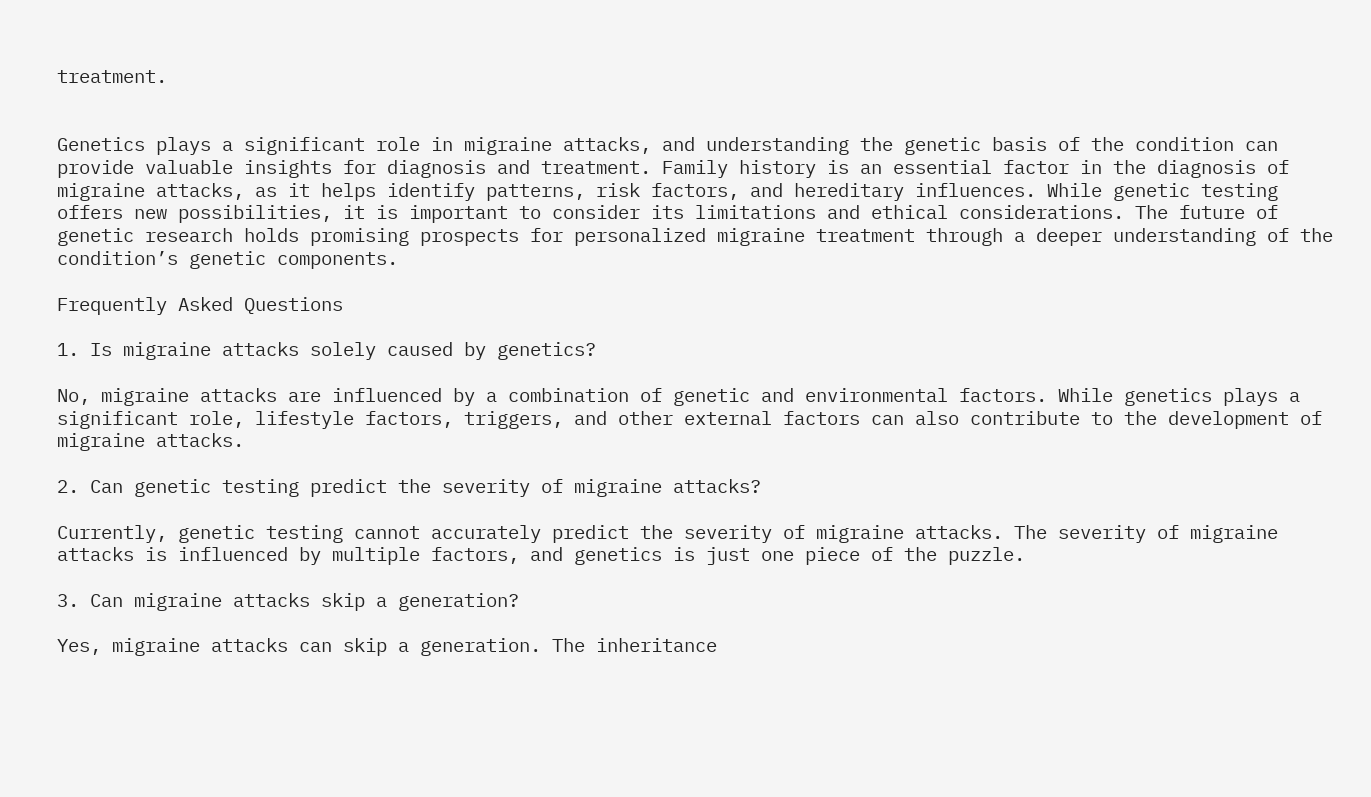treatment.


Genetics plays a significant role in migraine attacks, and understanding the genetic basis of the condition can provide valuable insights for diagnosis and treatment. Family history is an essential factor in the diagnosis of migraine attacks, as it helps identify patterns, risk factors, and hereditary influences. While genetic testing offers new possibilities, it is important to consider its limitations and ethical considerations. The future of genetic research holds promising prospects for personalized migraine treatment through a deeper understanding of the condition’s genetic components.

Frequently Asked Questions

1. Is migraine attacks solely caused by genetics?

No, migraine attacks are influenced by a combination of genetic and environmental factors. While genetics plays a significant role, lifestyle factors, triggers, and other external factors can also contribute to the development of migraine attacks.

2. Can genetic testing predict the severity of migraine attacks?

Currently, genetic testing cannot accurately predict the severity of migraine attacks. The severity of migraine attacks is influenced by multiple factors, and genetics is just one piece of the puzzle.

3. Can migraine attacks skip a generation?

Yes, migraine attacks can skip a generation. The inheritance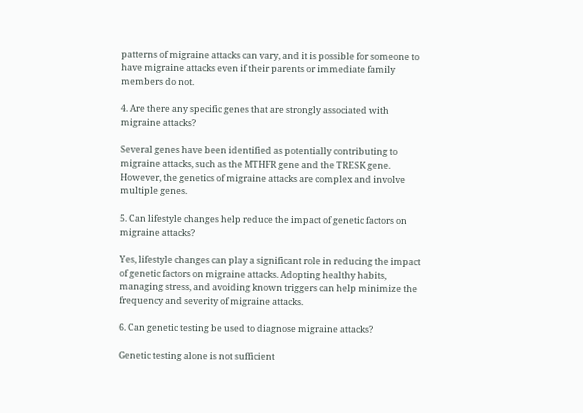patterns of migraine attacks can vary, and it is possible for someone to have migraine attacks even if their parents or immediate family members do not.

4. Are there any specific genes that are strongly associated with migraine attacks?

Several genes have been identified as potentially contributing to migraine attacks, such as the MTHFR gene and the TRESK gene. However, the genetics of migraine attacks are complex and involve multiple genes.

5. Can lifestyle changes help reduce the impact of genetic factors on migraine attacks?

Yes, lifestyle changes can play a significant role in reducing the impact of genetic factors on migraine attacks. Adopting healthy habits, managing stress, and avoiding known triggers can help minimize the frequency and severity of migraine attacks.

6. Can genetic testing be used to diagnose migraine attacks?

Genetic testing alone is not sufficient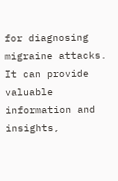for diagnosing migraine attacks. It can provide valuable information and insights,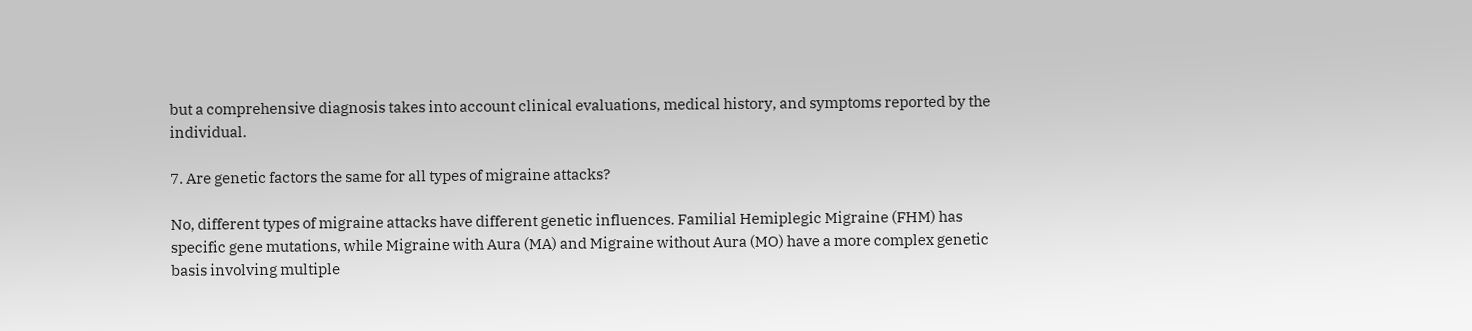but a comprehensive diagnosis takes into account clinical evaluations, medical history, and symptoms reported by the individual.

7. Are genetic factors the same for all types of migraine attacks?

No, different types of migraine attacks have different genetic influences. Familial Hemiplegic Migraine (FHM) has specific gene mutations, while Migraine with Aura (MA) and Migraine without Aura (MO) have a more complex genetic basis involving multiple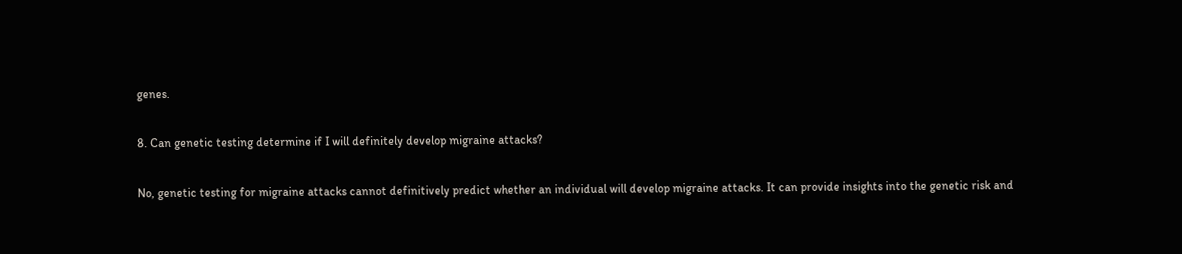genes.

8. Can genetic testing determine if I will definitely develop migraine attacks?

No, genetic testing for migraine attacks cannot definitively predict whether an individual will develop migraine attacks. It can provide insights into the genetic risk and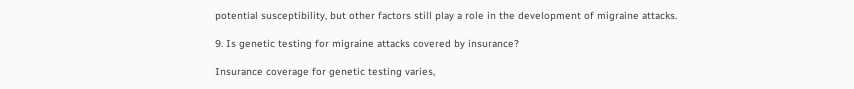potential susceptibility, but other factors still play a role in the development of migraine attacks.

9. Is genetic testing for migraine attacks covered by insurance?

Insurance coverage for genetic testing varies,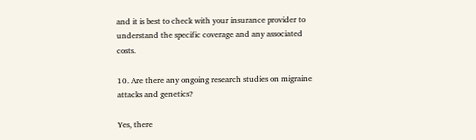and it is best to check with your insurance provider to understand the specific coverage and any associated costs.

10. Are there any ongoing research studies on migraine attacks and genetics?

Yes, there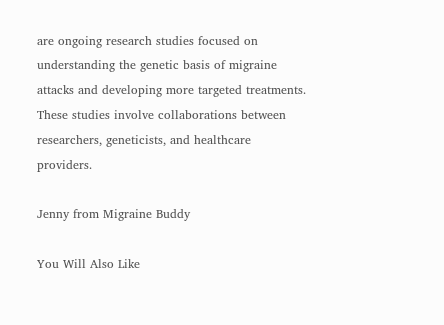are ongoing research studies focused on understanding the genetic basis of migraine attacks and developing more targeted treatments. These studies involve collaborations between researchers, geneticists, and healthcare providers.

Jenny from Migraine Buddy

You Will Also Like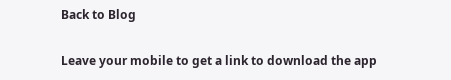Back to Blog

Leave your mobile to get a link to download the app